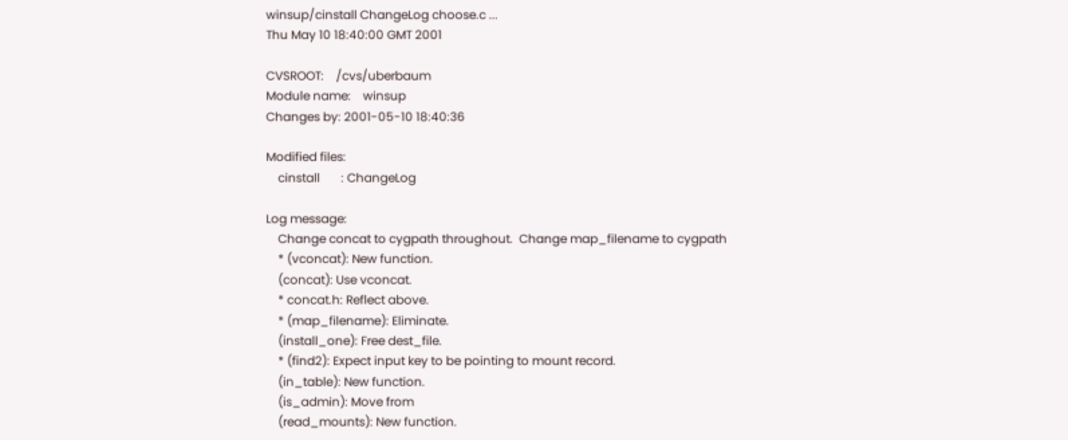winsup/cinstall ChangeLog choose.c ...
Thu May 10 18:40:00 GMT 2001

CVSROOT:    /cvs/uberbaum
Module name:    winsup
Changes by: 2001-05-10 18:40:36

Modified files:
    cinstall       : ChangeLog

Log message:
    Change concat to cygpath throughout.  Change map_filename to cygpath
    * (vconcat): New function.
    (concat): Use vconcat.
    * concat.h: Reflect above.
    * (map_filename): Eliminate.
    (install_one): Free dest_file.
    * (find2): Expect input key to be pointing to mount record.
    (in_table): New function.
    (is_admin): Move from
    (read_mounts): New function.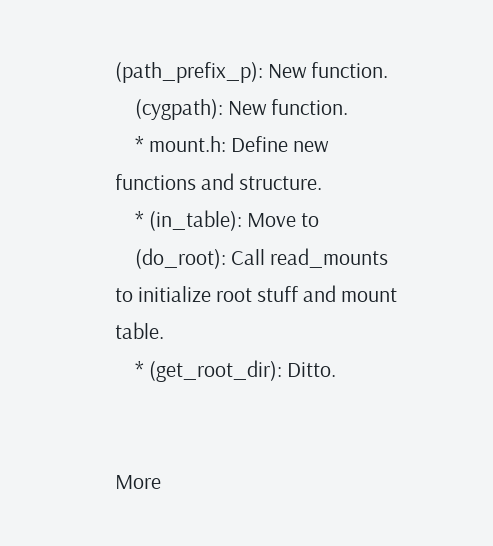(path_prefix_p): New function.
    (cygpath): New function.
    * mount.h: Define new functions and structure.
    * (in_table): Move to
    (do_root): Call read_mounts to initialize root stuff and mount table.
    * (get_root_dir): Ditto.


More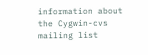information about the Cygwin-cvs mailing list